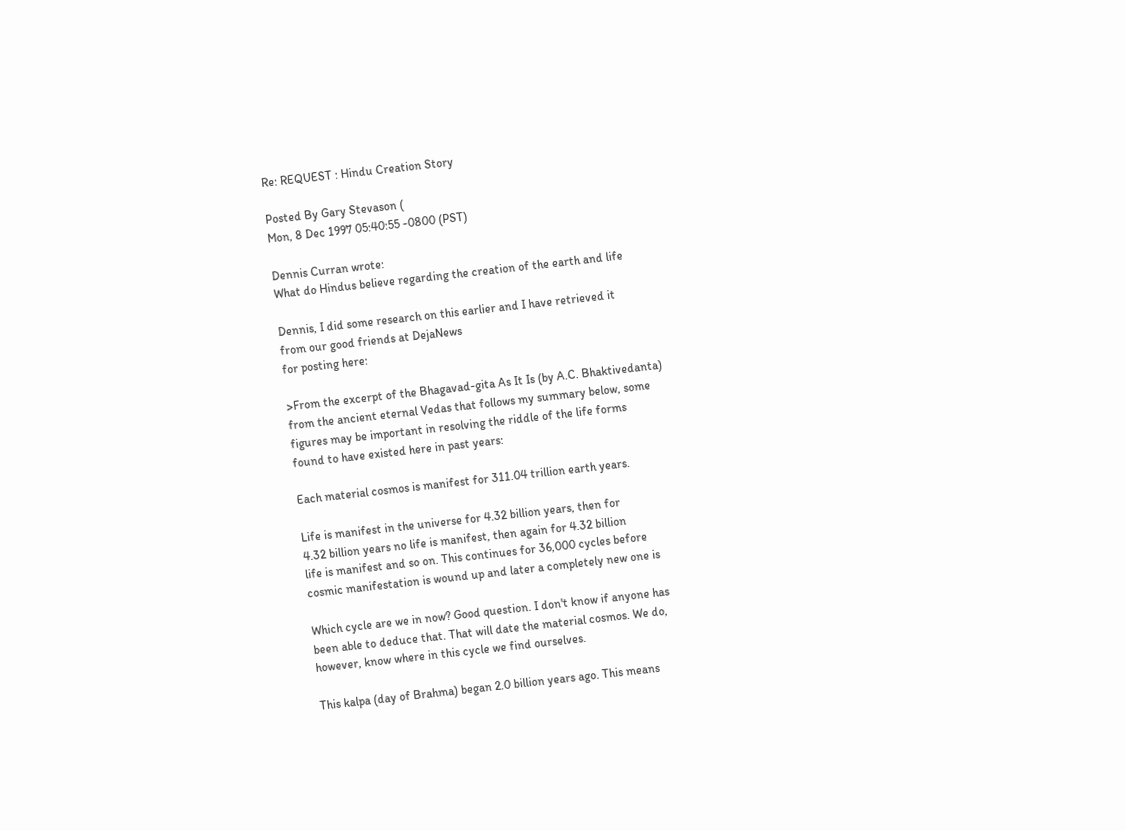Re: REQUEST : Hindu Creation Story

Posted By Gary Stevason (
Mon, 8 Dec 1997 05:40:55 -0800 (PST)

Dennis Curran wrote:
What do Hindus believe regarding the creation of the earth and life

Dennis, I did some research on this earlier and I have retrieved it
from our good friends at DejaNews
for posting here:

>From the excerpt of the Bhagavad-gita As It Is (by A.C. Bhaktivedanta)
from the ancient eternal Vedas that follows my summary below, some
figures may be important in resolving the riddle of the life forms
found to have existed here in past years:

Each material cosmos is manifest for 311.04 trillion earth years.

Life is manifest in the universe for 4.32 billion years, then for
4.32 billion years no life is manifest, then again for 4.32 billion
life is manifest and so on. This continues for 36,000 cycles before
cosmic manifestation is wound up and later a completely new one is

Which cycle are we in now? Good question. I don't know if anyone has
been able to deduce that. That will date the material cosmos. We do,
however, know where in this cycle we find ourselves.

This kalpa (day of Brahma) began 2.0 billion years ago. This means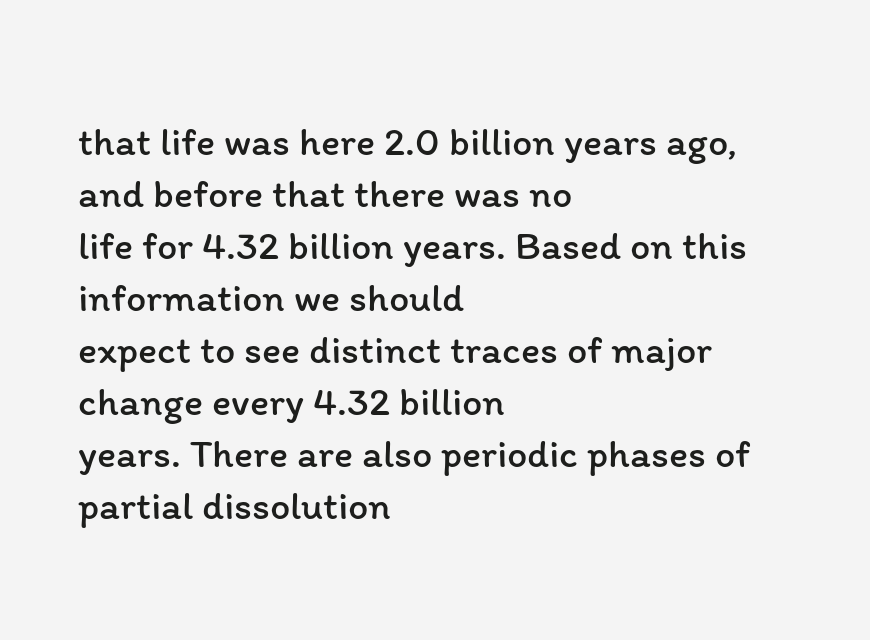that life was here 2.0 billion years ago, and before that there was no
life for 4.32 billion years. Based on this information we should
expect to see distinct traces of major change every 4.32 billion
years. There are also periodic phases of partial dissolution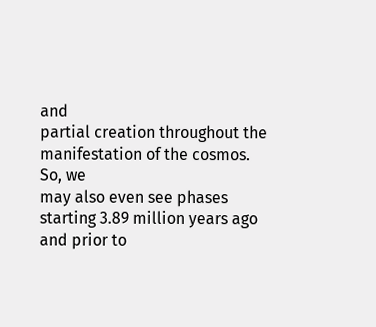and
partial creation throughout the manifestation of the cosmos. So, we
may also even see phases starting 3.89 million years ago and prior to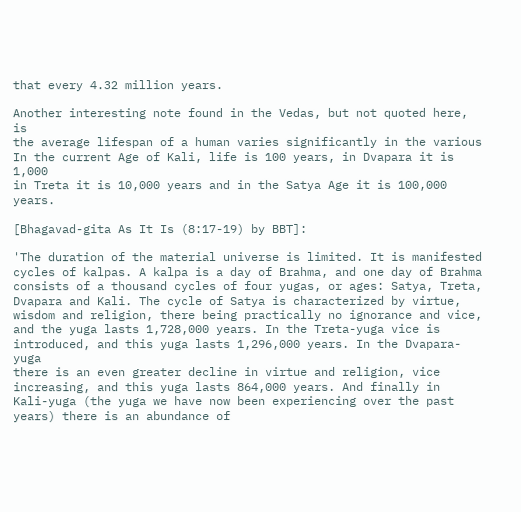that every 4.32 million years.

Another interesting note found in the Vedas, but not quoted here, is
the average lifespan of a human varies significantly in the various
In the current Age of Kali, life is 100 years, in Dvapara it is 1,000
in Treta it is 10,000 years and in the Satya Age it is 100,000 years.

[Bhagavad-gita As It Is (8:17-19) by BBT]:

'The duration of the material universe is limited. It is manifested
cycles of kalpas. A kalpa is a day of Brahma, and one day of Brahma
consists of a thousand cycles of four yugas, or ages: Satya, Treta,
Dvapara and Kali. The cycle of Satya is characterized by virtue,
wisdom and religion, there being practically no ignorance and vice,
and the yuga lasts 1,728,000 years. In the Treta-yuga vice is
introduced, and this yuga lasts 1,296,000 years. In the Dvapara-yuga
there is an even greater decline in virtue and religion, vice
increasing, and this yuga lasts 864,000 years. And finally in
Kali-yuga (the yuga we have now been experiencing over the past
years) there is an abundance of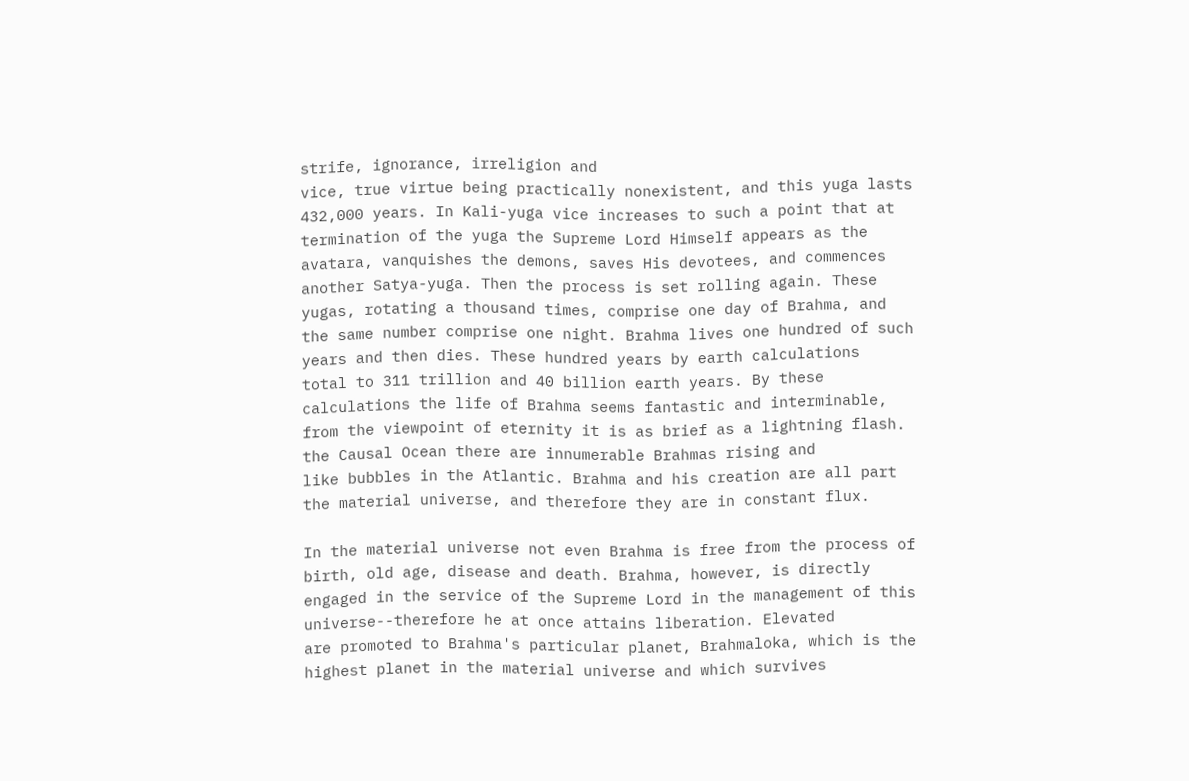strife, ignorance, irreligion and
vice, true virtue being practically nonexistent, and this yuga lasts
432,000 years. In Kali-yuga vice increases to such a point that at
termination of the yuga the Supreme Lord Himself appears as the
avatara, vanquishes the demons, saves His devotees, and commences
another Satya-yuga. Then the process is set rolling again. These
yugas, rotating a thousand times, comprise one day of Brahma, and
the same number comprise one night. Brahma lives one hundred of such
years and then dies. These hundred years by earth calculations
total to 311 trillion and 40 billion earth years. By these
calculations the life of Brahma seems fantastic and interminable,
from the viewpoint of eternity it is as brief as a lightning flash.
the Causal Ocean there are innumerable Brahmas rising and
like bubbles in the Atlantic. Brahma and his creation are all part
the material universe, and therefore they are in constant flux.

In the material universe not even Brahma is free from the process of
birth, old age, disease and death. Brahma, however, is directly
engaged in the service of the Supreme Lord in the management of this
universe--therefore he at once attains liberation. Elevated
are promoted to Brahma's particular planet, Brahmaloka, which is the
highest planet in the material universe and which survives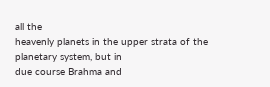all the
heavenly planets in the upper strata of the planetary system, but in
due course Brahma and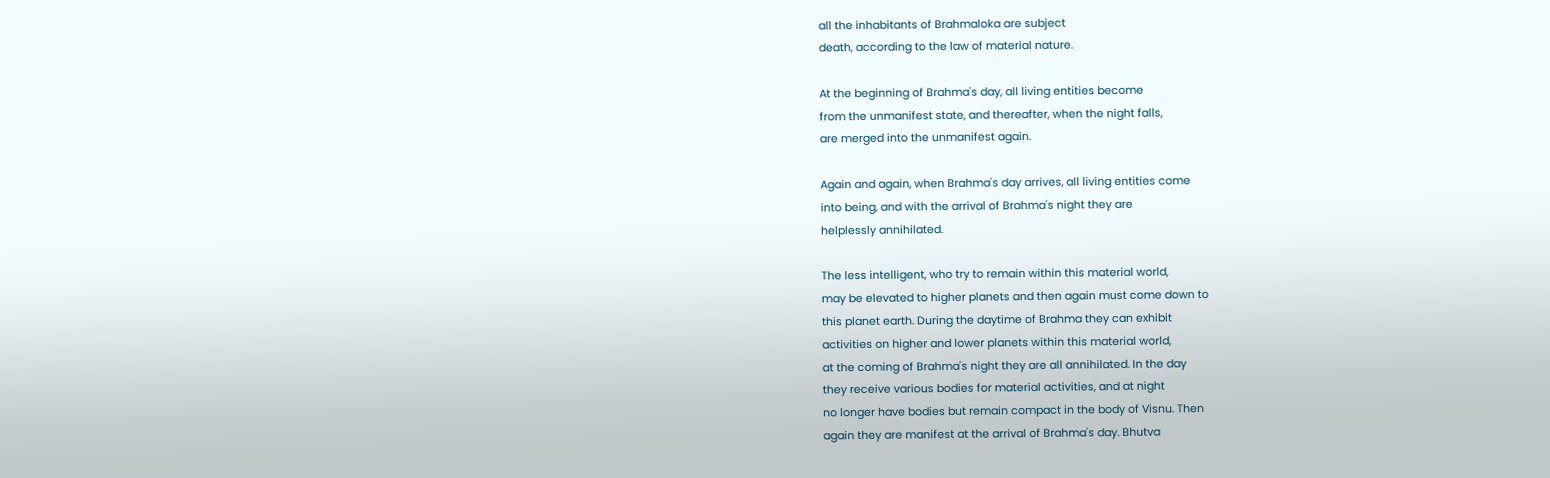all the inhabitants of Brahmaloka are subject
death, according to the law of material nature.

At the beginning of Brahma's day, all living entities become
from the unmanifest state, and thereafter, when the night falls,
are merged into the unmanifest again.

Again and again, when Brahma's day arrives, all living entities come
into being, and with the arrival of Brahma's night they are
helplessly annihilated.

The less intelligent, who try to remain within this material world,
may be elevated to higher planets and then again must come down to
this planet earth. During the daytime of Brahma they can exhibit
activities on higher and lower planets within this material world,
at the coming of Brahma's night they are all annihilated. In the day
they receive various bodies for material activities, and at night
no longer have bodies but remain compact in the body of Visnu. Then
again they are manifest at the arrival of Brahma's day. Bhutva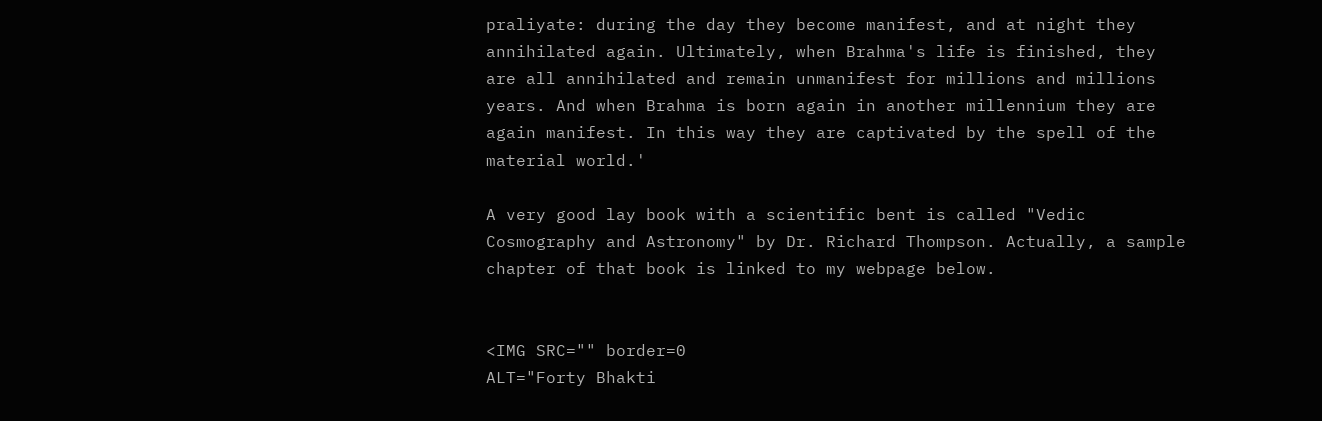praliyate: during the day they become manifest, and at night they
annihilated again. Ultimately, when Brahma's life is finished, they
are all annihilated and remain unmanifest for millions and millions
years. And when Brahma is born again in another millennium they are
again manifest. In this way they are captivated by the spell of the
material world.'

A very good lay book with a scientific bent is called "Vedic
Cosmography and Astronomy" by Dr. Richard Thompson. Actually, a sample
chapter of that book is linked to my webpage below.


<IMG SRC="" border=0
ALT="Forty Bhakti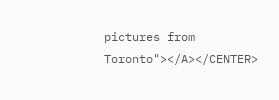pictures from Toronto"></A></CENTER>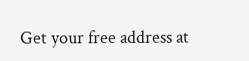Get your free address at